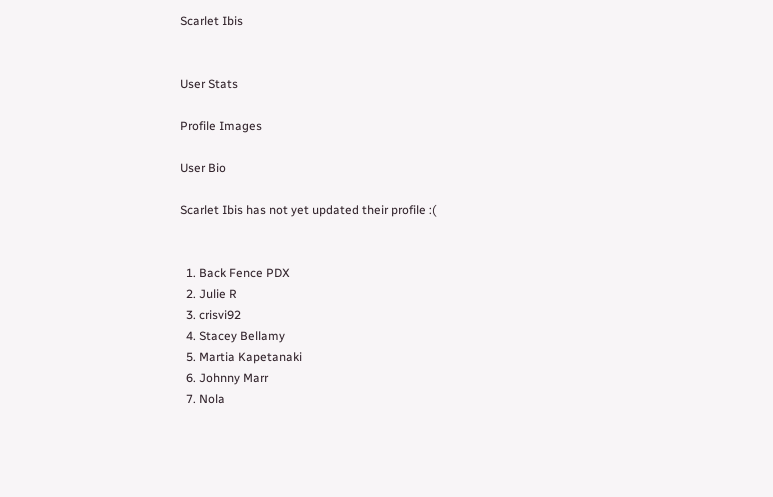Scarlet Ibis


User Stats

Profile Images

User Bio

Scarlet Ibis has not yet updated their profile :(


  1. Back Fence PDX
  2. Julie R
  3. crisvi92
  4. Stacey Bellamy
  5. Martia Kapetanaki
  6. Johnny Marr
  7. Nola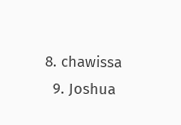8. chawissa
  9. Joshua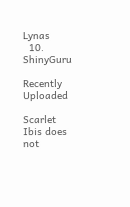Lynas
  10. ShinyGuru

Recently Uploaded

Scarlet Ibis does not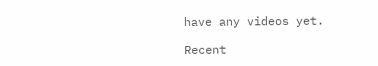have any videos yet.

Recent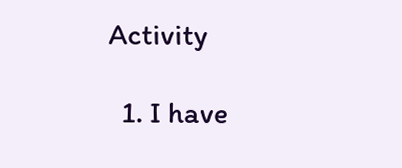Activity

  1. I have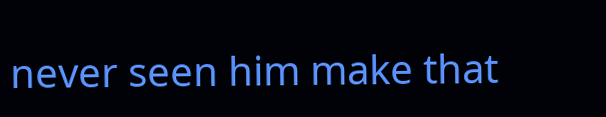never seen him make that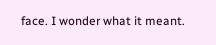face. I wonder what it meant.